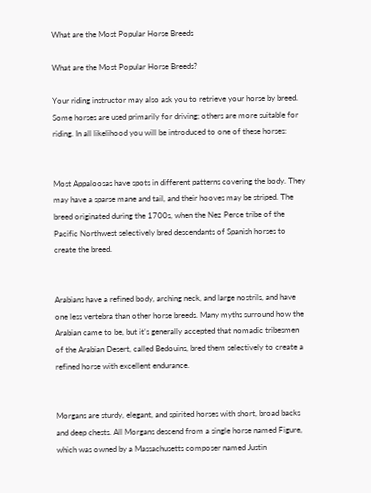What are the Most Popular Horse Breeds

What are the Most Popular Horse Breeds?

Your riding instructor may also ask you to retrieve your horse by breed. Some horses are used primarily for driving; others are more suitable for riding. In all likelihood you will be introduced to one of these horses:


Most Appaloosas have spots in different patterns covering the body. They may have a sparse mane and tail, and their hooves may be striped. The breed originated during the 1700s, when the Nez Perce tribe of the Pacific Northwest selectively bred descendants of Spanish horses to create the breed.


Arabians have a refined body, arching neck, and large nostrils, and have one less vertebra than other horse breeds. Many myths surround how the Arabian came to be, but it’s generally accepted that nomadic tribesmen of the Arabian Desert, called Bedouins, bred them selectively to create a refined horse with excellent endurance.


Morgans are sturdy, elegant, and spirited horses with short, broad backs and deep chests. All Morgans descend from a single horse named Figure, which was owned by a Massachusetts composer named Justin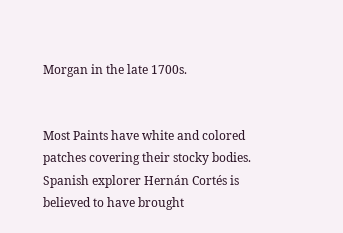Morgan in the late 1700s.


Most Paints have white and colored patches covering their stocky bodies. Spanish explorer Hernán Cortés is believed to have brought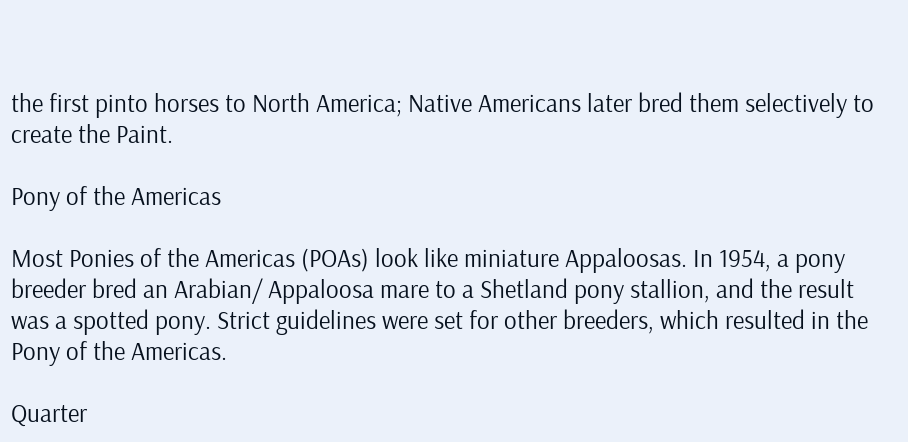the first pinto horses to North America; Native Americans later bred them selectively to create the Paint.

Pony of the Americas

Most Ponies of the Americas (POAs) look like miniature Appaloosas. In 1954, a pony breeder bred an Arabian/ Appaloosa mare to a Shetland pony stallion, and the result was a spotted pony. Strict guidelines were set for other breeders, which resulted in the Pony of the Americas.

Quarter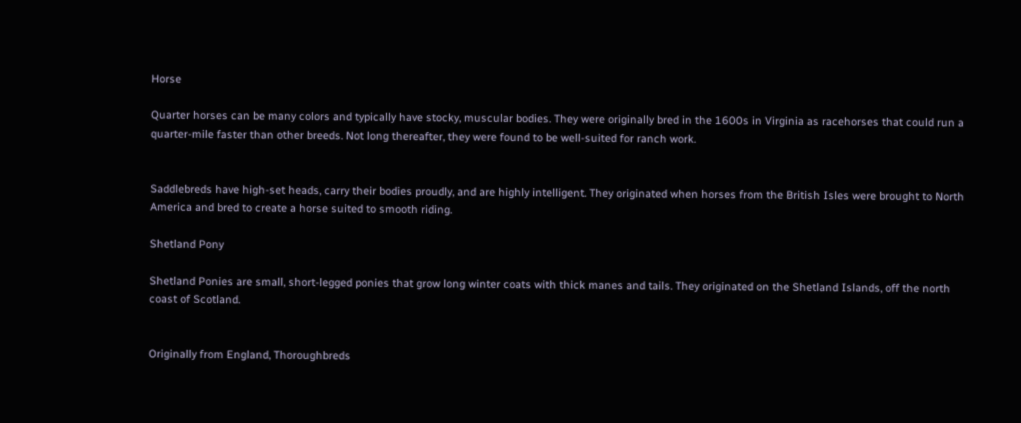Horse

Quarter horses can be many colors and typically have stocky, muscular bodies. They were originally bred in the 1600s in Virginia as racehorses that could run a quarter-mile faster than other breeds. Not long thereafter, they were found to be well-suited for ranch work.


Saddlebreds have high-set heads, carry their bodies proudly, and are highly intelligent. They originated when horses from the British Isles were brought to North America and bred to create a horse suited to smooth riding.

Shetland Pony

Shetland Ponies are small, short-legged ponies that grow long winter coats with thick manes and tails. They originated on the Shetland Islands, off the north coast of Scotland.


Originally from England, Thoroughbreds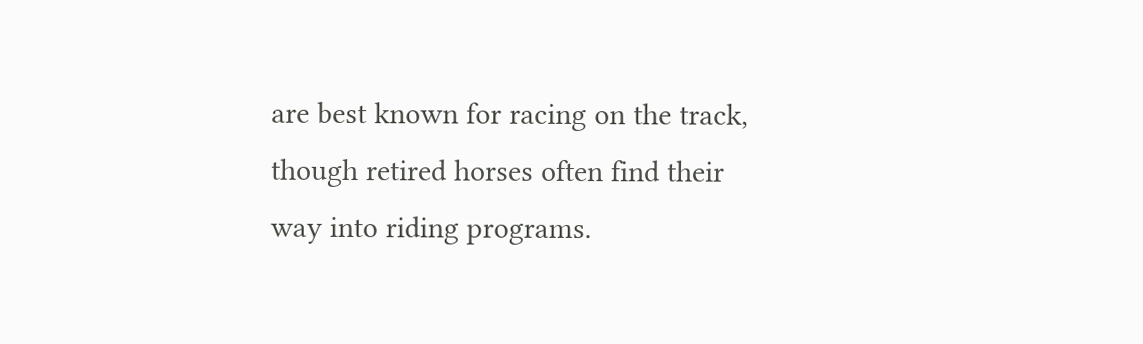are best known for racing on the track, though retired horses often find their way into riding programs.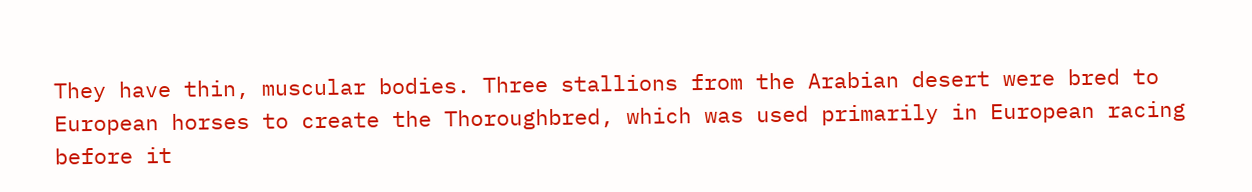They have thin, muscular bodies. Three stallions from the Arabian desert were bred to European horses to create the Thoroughbred, which was used primarily in European racing before it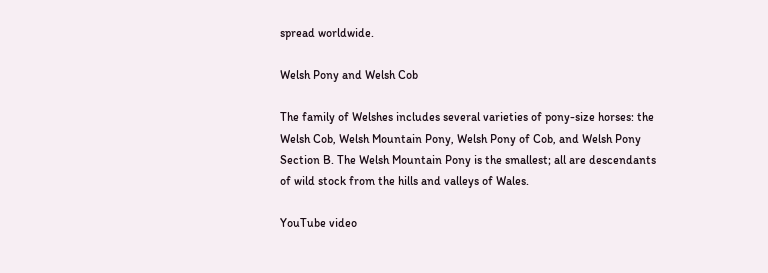spread worldwide.

Welsh Pony and Welsh Cob

The family of Welshes includes several varieties of pony-size horses: the Welsh Cob, Welsh Mountain Pony, Welsh Pony of Cob, and Welsh Pony Section B. The Welsh Mountain Pony is the smallest; all are descendants of wild stock from the hills and valleys of Wales.

YouTube video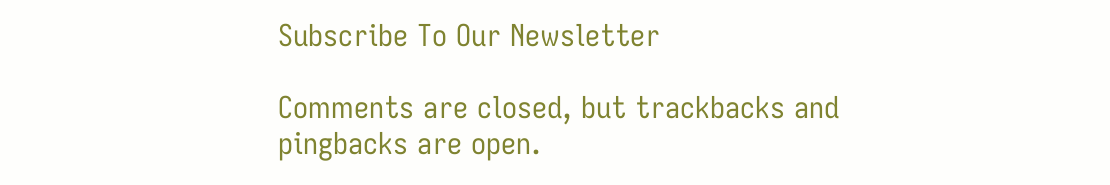Subscribe To Our Newsletter

Comments are closed, but trackbacks and pingbacks are open.